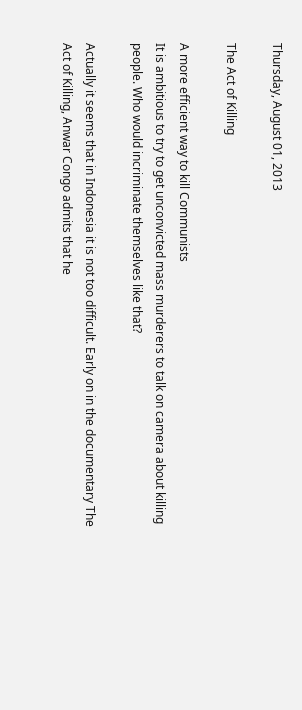Thursday, August 01, 2013

The Act of Killing

A more efficient way to kill Communists
It is ambitious to try to get unconvicted mass murderers to talk on camera about killing people. Who would incriminate themselves like that?

Actually it seems that in Indonesia it is not too difficult. Early on in the documentary The Act of Killing, Anwar Congo admits that he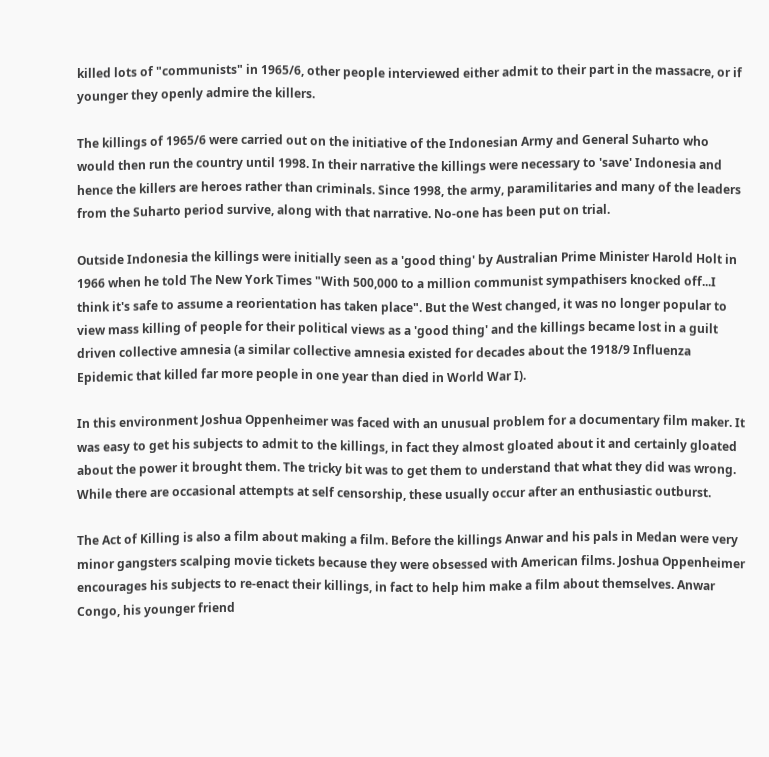killed lots of "communists" in 1965/6, other people interviewed either admit to their part in the massacre, or if younger they openly admire the killers.

The killings of 1965/6 were carried out on the initiative of the Indonesian Army and General Suharto who would then run the country until 1998. In their narrative the killings were necessary to 'save' Indonesia and hence the killers are heroes rather than criminals. Since 1998, the army, paramilitaries and many of the leaders from the Suharto period survive, along with that narrative. No-one has been put on trial.

Outside Indonesia the killings were initially seen as a 'good thing' by Australian Prime Minister Harold Holt in 1966 when he told The New York Times "With 500,000 to a million communist sympathisers knocked off...I think it's safe to assume a reorientation has taken place". But the West changed, it was no longer popular to view mass killing of people for their political views as a 'good thing' and the killings became lost in a guilt driven collective amnesia (a similar collective amnesia existed for decades about the 1918/9 Influenza Epidemic that killed far more people in one year than died in World War I).

In this environment Joshua Oppenheimer was faced with an unusual problem for a documentary film maker. It was easy to get his subjects to admit to the killings, in fact they almost gloated about it and certainly gloated about the power it brought them. The tricky bit was to get them to understand that what they did was wrong. While there are occasional attempts at self censorship, these usually occur after an enthusiastic outburst.

The Act of Killing is also a film about making a film. Before the killings Anwar and his pals in Medan were very minor gangsters scalping movie tickets because they were obsessed with American films. Joshua Oppenheimer encourages his subjects to re-enact their killings, in fact to help him make a film about themselves. Anwar Congo, his younger friend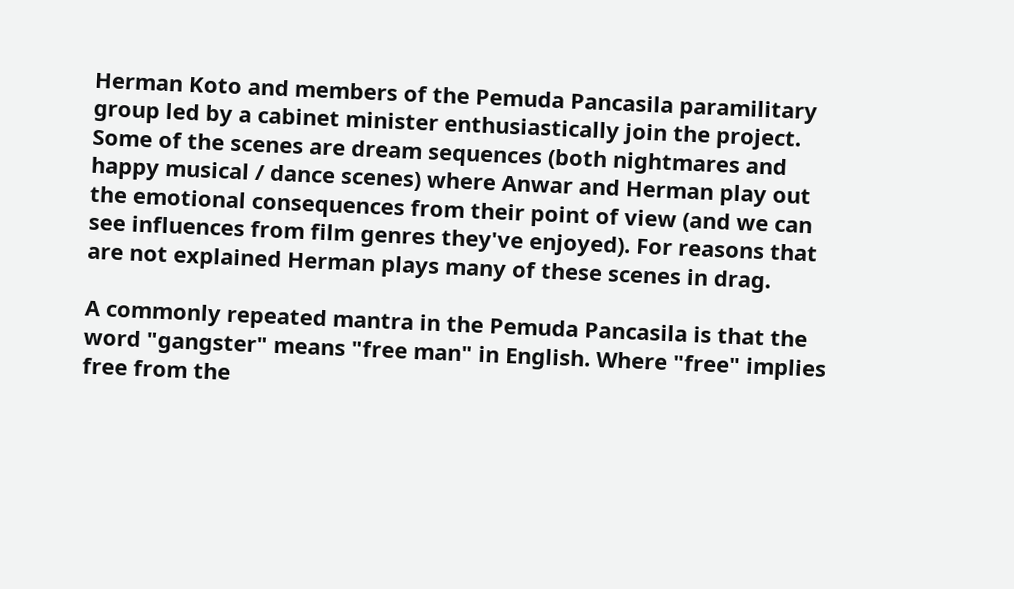Herman Koto and members of the Pemuda Pancasila paramilitary group led by a cabinet minister enthusiastically join the project. Some of the scenes are dream sequences (both nightmares and happy musical / dance scenes) where Anwar and Herman play out the emotional consequences from their point of view (and we can see influences from film genres they've enjoyed). For reasons that are not explained Herman plays many of these scenes in drag.

A commonly repeated mantra in the Pemuda Pancasila is that the word "gangster" means "free man" in English. Where "free" implies free from the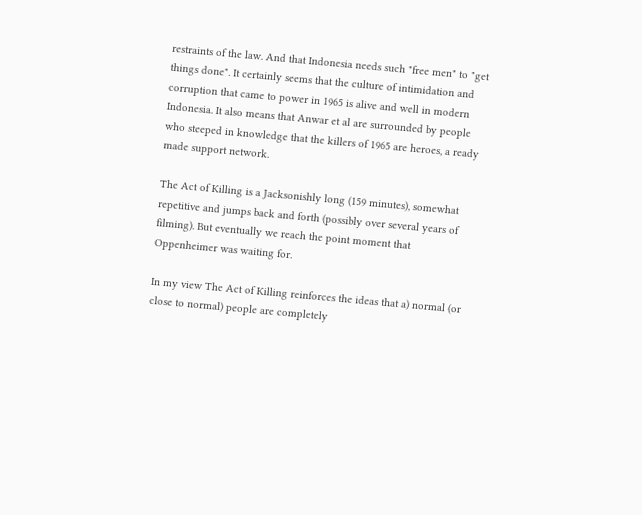restraints of the law. And that Indonesia needs such "free men" to "get things done". It certainly seems that the culture of intimidation and corruption that came to power in 1965 is alive and well in modern Indonesia. It also means that Anwar et al are surrounded by people who steeped in knowledge that the killers of 1965 are heroes, a ready made support network.

The Act of Killing is a Jacksonishly long (159 minutes), somewhat repetitive and jumps back and forth (possibly over several years of filming). But eventually we reach the point moment that Oppenheimer was waiting for.

In my view The Act of Killing reinforces the ideas that a) normal (or close to normal) people are completely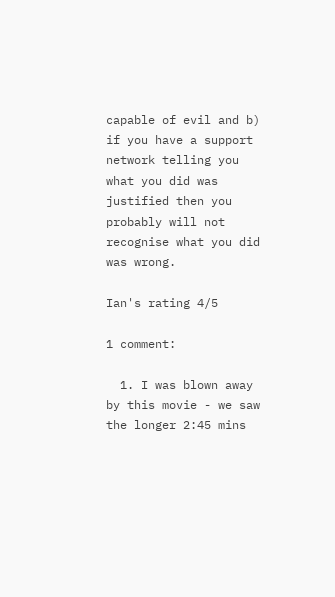capable of evil and b) if you have a support network telling you what you did was justified then you probably will not recognise what you did was wrong.

Ian's rating 4/5

1 comment:

  1. I was blown away by this movie - we saw the longer 2:45 mins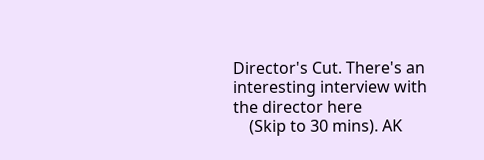Director's Cut. There's an interesting interview with the director here
    (Skip to 30 mins). AK